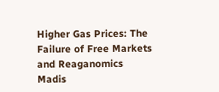Higher Gas Prices: The Failure of Free Markets and Reaganomics
Madis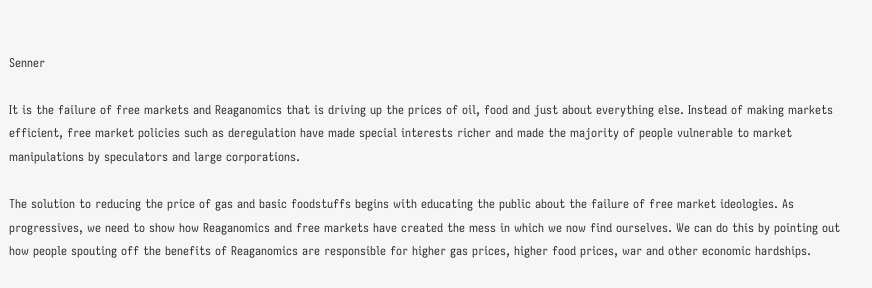Senner

It is the failure of free markets and Reaganomics that is driving up the prices of oil, food and just about everything else. Instead of making markets efficient, free market policies such as deregulation have made special interests richer and made the majority of people vulnerable to market manipulations by speculators and large corporations.

The solution to reducing the price of gas and basic foodstuffs begins with educating the public about the failure of free market ideologies. As progressives, we need to show how Reaganomics and free markets have created the mess in which we now find ourselves. We can do this by pointing out how people spouting off the benefits of Reaganomics are responsible for higher gas prices, higher food prices, war and other economic hardships.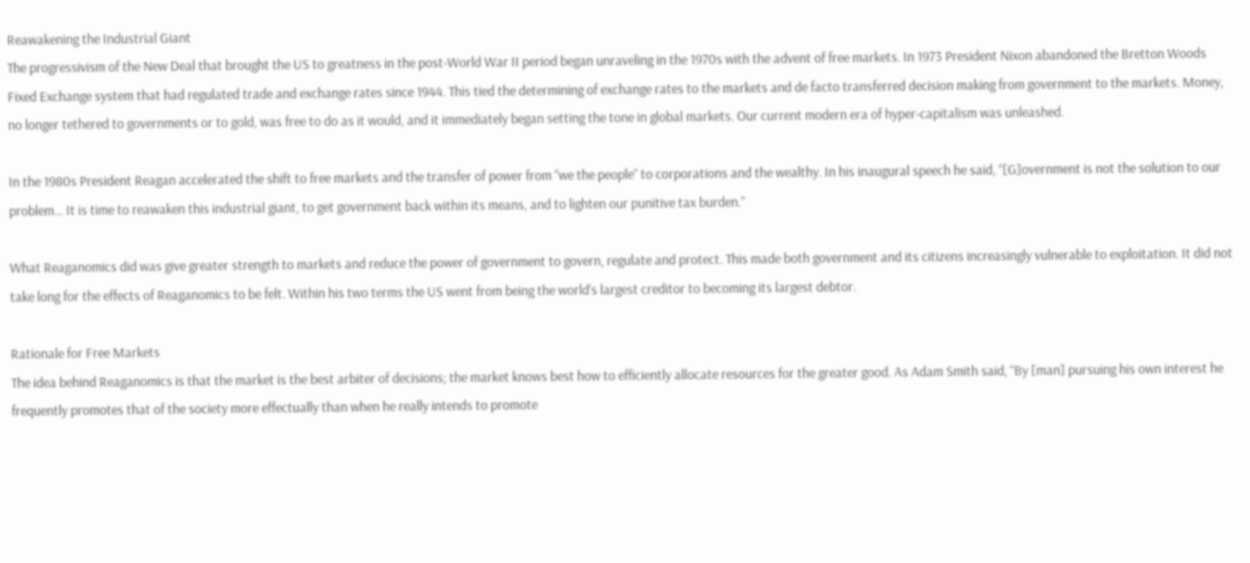Reawakening the Industrial Giant
The progressivism of the New Deal that brought the US to greatness in the post-World War II period began unraveling in the 1970s with the advent of free markets. In 1973 President Nixon abandoned the Bretton Woods Fixed Exchange system that had regulated trade and exchange rates since 1944. This tied the determining of exchange rates to the markets and de facto transferred decision making from government to the markets. Money, no longer tethered to governments or to gold, was free to do as it would, and it immediately began setting the tone in global markets. Our current modern era of hyper-capitalism was unleashed.

In the 1980s President Reagan accelerated the shift to free markets and the transfer of power from “we the people” to corporations and the wealthy. In his inaugural speech he said, “[G]overnment is not the solution to our problem... It is time to reawaken this industrial giant, to get government back within its means, and to lighten our punitive tax burden.”

What Reaganomics did was give greater strength to markets and reduce the power of government to govern, regulate and protect. This made both government and its citizens increasingly vulnerable to exploitation. It did not take long for the effects of Reaganomics to be felt. Within his two terms the US went from being the world’s largest creditor to becoming its largest debtor.

Rationale for Free Markets
The idea behind Reaganomics is that the market is the best arbiter of decisions; the market knows best how to efficiently allocate resources for the greater good. As Adam Smith said, “By [man] pursuing his own interest he frequently promotes that of the society more effectually than when he really intends to promote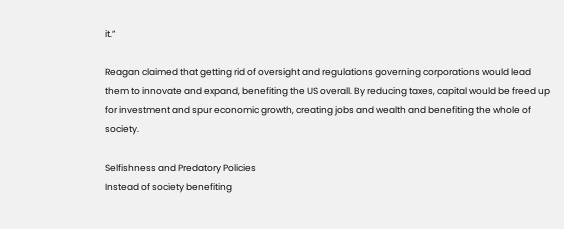it.”

Reagan claimed that getting rid of oversight and regulations governing corporations would lead them to innovate and expand, benefiting the US overall. By reducing taxes, capital would be freed up for investment and spur economic growth, creating jobs and wealth and benefiting the whole of society.

Selfishness and Predatory Policies
Instead of society benefiting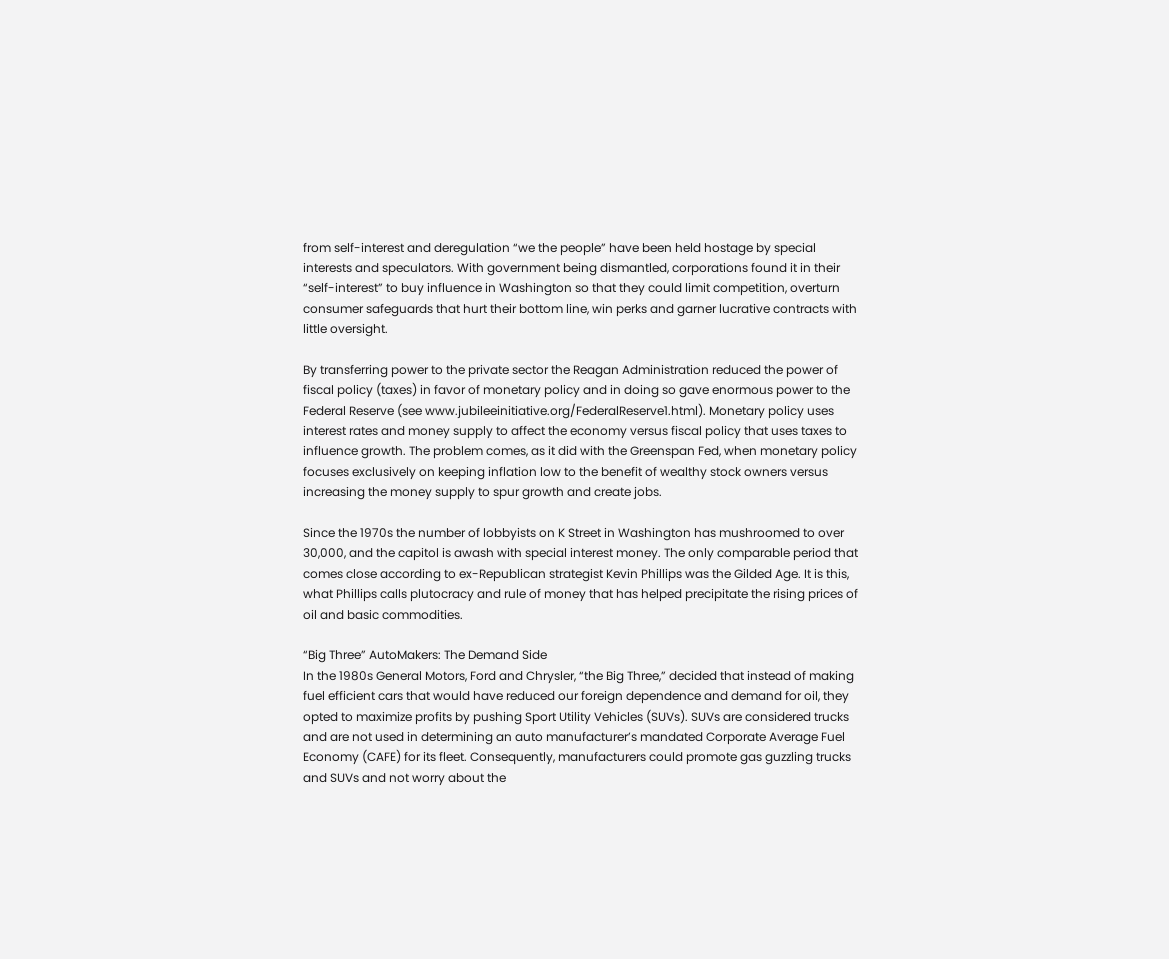from self-interest and deregulation “we the people” have been held hostage by special interests and speculators. With government being dismantled, corporations found it in their “self-interest” to buy influence in Washington so that they could limit competition, overturn consumer safeguards that hurt their bottom line, win perks and garner lucrative contracts with little oversight.

By transferring power to the private sector the Reagan Administration reduced the power of fiscal policy (taxes) in favor of monetary policy and in doing so gave enormous power to the Federal Reserve (see www.jubileeinitiative.org/FederalReserve1.html). Monetary policy uses interest rates and money supply to affect the economy versus fiscal policy that uses taxes to influence growth. The problem comes, as it did with the Greenspan Fed, when monetary policy focuses exclusively on keeping inflation low to the benefit of wealthy stock owners versus increasing the money supply to spur growth and create jobs.

Since the 1970s the number of lobbyists on K Street in Washington has mushroomed to over 30,000, and the capitol is awash with special interest money. The only comparable period that comes close according to ex-Republican strategist Kevin Phillips was the Gilded Age. It is this, what Phillips calls plutocracy and rule of money that has helped precipitate the rising prices of oil and basic commodities.

“Big Three” AutoMakers: The Demand Side
In the 1980s General Motors, Ford and Chrysler, “the Big Three,” decided that instead of making fuel efficient cars that would have reduced our foreign dependence and demand for oil, they opted to maximize profits by pushing Sport Utility Vehicles (SUVs). SUVs are considered trucks and are not used in determining an auto manufacturer’s mandated Corporate Average Fuel Economy (CAFE) for its fleet. Consequently, manufacturers could promote gas guzzling trucks and SUVs and not worry about the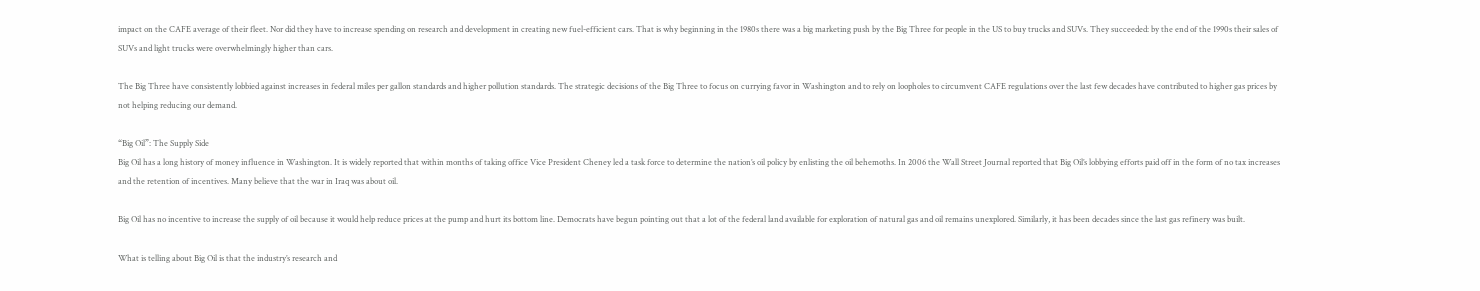impact on the CAFE average of their fleet. Nor did they have to increase spending on research and development in creating new fuel-efficient cars. That is why beginning in the 1980s there was a big marketing push by the Big Three for people in the US to buy trucks and SUVs. They succeeded: by the end of the 1990s their sales of SUVs and light trucks were overwhelmingly higher than cars.

The Big Three have consistently lobbied against increases in federal miles per gallon standards and higher pollution standards. The strategic decisions of the Big Three to focus on currying favor in Washington and to rely on loopholes to circumvent CAFE regulations over the last few decades have contributed to higher gas prices by not helping reducing our demand.

“Big Oil”: The Supply Side
Big Oil has a long history of money influence in Washington. It is widely reported that within months of taking office Vice President Cheney led a task force to determine the nation’s oil policy by enlisting the oil behemoths. In 2006 the Wall Street Journal reported that Big Oil’s lobbying efforts paid off in the form of no tax increases and the retention of incentives. Many believe that the war in Iraq was about oil.

Big Oil has no incentive to increase the supply of oil because it would help reduce prices at the pump and hurt its bottom line. Democrats have begun pointing out that a lot of the federal land available for exploration of natural gas and oil remains unexplored. Similarly, it has been decades since the last gas refinery was built.

What is telling about Big Oil is that the industry’s research and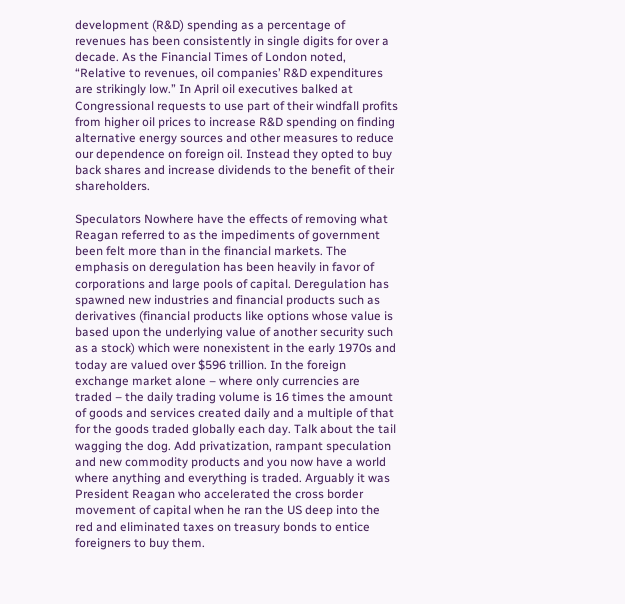development (R&D) spending as a percentage of revenues has been consistently in single digits for over a decade. As the Financial Times of London noted, “Relative to revenues, oil companies’ R&D expenditures are strikingly low.” In April oil executives balked at Congressional requests to use part of their windfall profits from higher oil prices to increase R&D spending on finding alternative energy sources and other measures to reduce our dependence on foreign oil. Instead they opted to buy back shares and increase dividends to the benefit of their shareholders.

Speculators Nowhere have the effects of removing what Reagan referred to as the impediments of government been felt more than in the financial markets. The emphasis on deregulation has been heavily in favor of corporations and large pools of capital. Deregulation has spawned new industries and financial products such as derivatives (financial products like options whose value is based upon the underlying value of another security such as a stock) which were nonexistent in the early 1970s and today are valued over $596 trillion. In the foreign exchange market alone – where only currencies are traded – the daily trading volume is 16 times the amount of goods and services created daily and a multiple of that for the goods traded globally each day. Talk about the tail wagging the dog. Add privatization, rampant speculation and new commodity products and you now have a world where anything and everything is traded. Arguably it was President Reagan who accelerated the cross border movement of capital when he ran the US deep into the red and eliminated taxes on treasury bonds to entice foreigners to buy them.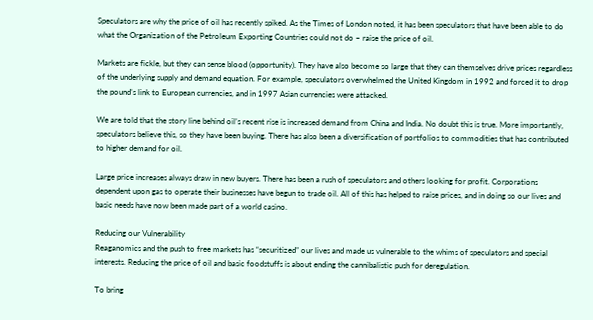Speculators are why the price of oil has recently spiked. As the Times of London noted, it has been speculators that have been able to do what the Organization of the Petroleum Exporting Countries could not do – raise the price of oil.

Markets are fickle, but they can sense blood (opportunity). They have also become so large that they can themselves drive prices regardless of the underlying supply and demand equation. For example, speculators overwhelmed the United Kingdom in 1992 and forced it to drop the pound’s link to European currencies, and in 1997 Asian currencies were attacked.

We are told that the story line behind oil’s recent rise is increased demand from China and India. No doubt this is true. More importantly, speculators believe this, so they have been buying. There has also been a diversification of portfolios to commodities that has contributed to higher demand for oil.

Large price increases always draw in new buyers. There has been a rush of speculators and others looking for profit. Corporations dependent upon gas to operate their businesses have begun to trade oil. All of this has helped to raise prices, and in doing so our lives and basic needs have now been made part of a world casino.

Reducing our Vulnerability
Reaganomics and the push to free markets has “securitized” our lives and made us vulnerable to the whims of speculators and special interests. Reducing the price of oil and basic foodstuffs is about ending the cannibalistic push for deregulation.

To bring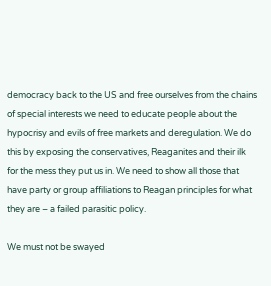democracy back to the US and free ourselves from the chains of special interests we need to educate people about the hypocrisy and evils of free markets and deregulation. We do this by exposing the conservatives, Reaganites and their ilk for the mess they put us in. We need to show all those that have party or group affiliations to Reagan principles for what they are – a failed parasitic policy.

We must not be swayed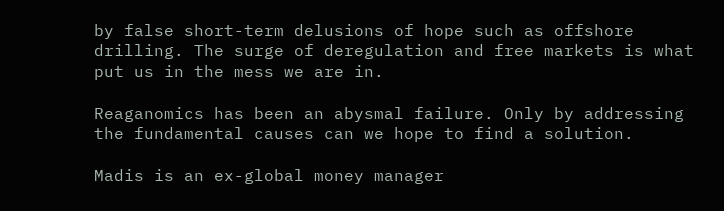by false short-term delusions of hope such as offshore drilling. The surge of deregulation and free markets is what put us in the mess we are in.

Reaganomics has been an abysmal failure. Only by addressing the fundamental causes can we hope to find a solution.

Madis is an ex-global money manager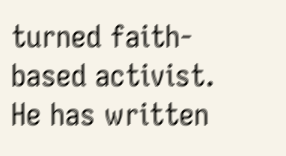turned faith-based activist. He has written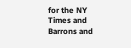for the NY Times and Barrons and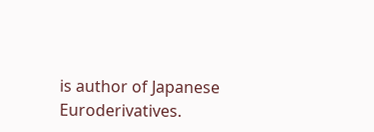is author of Japanese Euroderivatives.